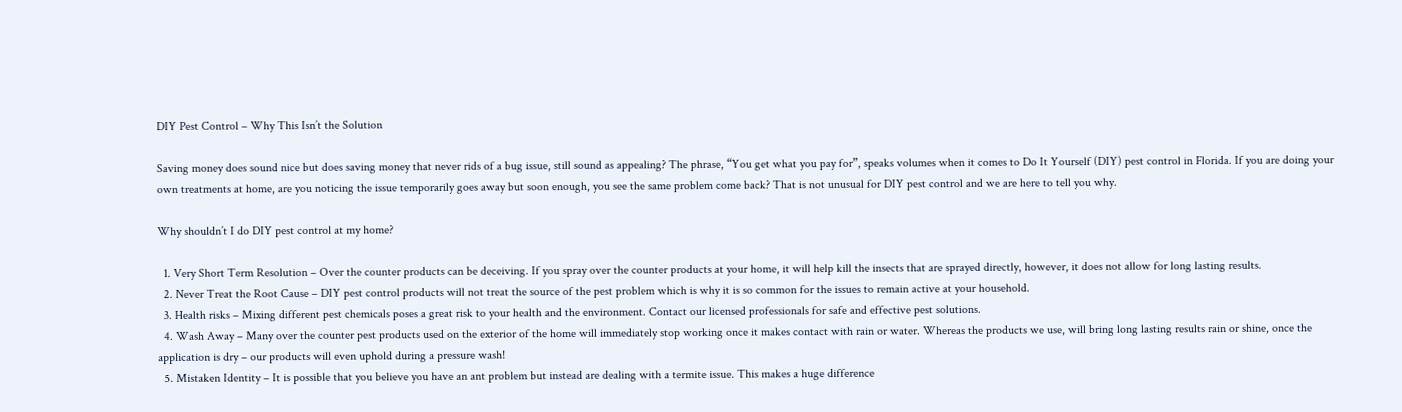DIY Pest Control – Why This Isn’t the Solution

Saving money does sound nice but does saving money that never rids of a bug issue, still sound as appealing? The phrase, “You get what you pay for”, speaks volumes when it comes to Do It Yourself (DIY) pest control in Florida. If you are doing your own treatments at home, are you noticing the issue temporarily goes away but soon enough, you see the same problem come back? That is not unusual for DIY pest control and we are here to tell you why.

Why shouldn’t I do DIY pest control at my home?

  1. Very Short Term Resolution – Over the counter products can be deceiving. If you spray over the counter products at your home, it will help kill the insects that are sprayed directly, however, it does not allow for long lasting results.
  2. Never Treat the Root Cause – DIY pest control products will not treat the source of the pest problem which is why it is so common for the issues to remain active at your household.
  3. Health risks – Mixing different pest chemicals poses a great risk to your health and the environment. Contact our licensed professionals for safe and effective pest solutions.
  4. Wash Away – Many over the counter pest products used on the exterior of the home will immediately stop working once it makes contact with rain or water. Whereas the products we use, will bring long lasting results rain or shine, once the application is dry – our products will even uphold during a pressure wash!
  5. Mistaken Identity – It is possible that you believe you have an ant problem but instead are dealing with a termite issue. This makes a huge difference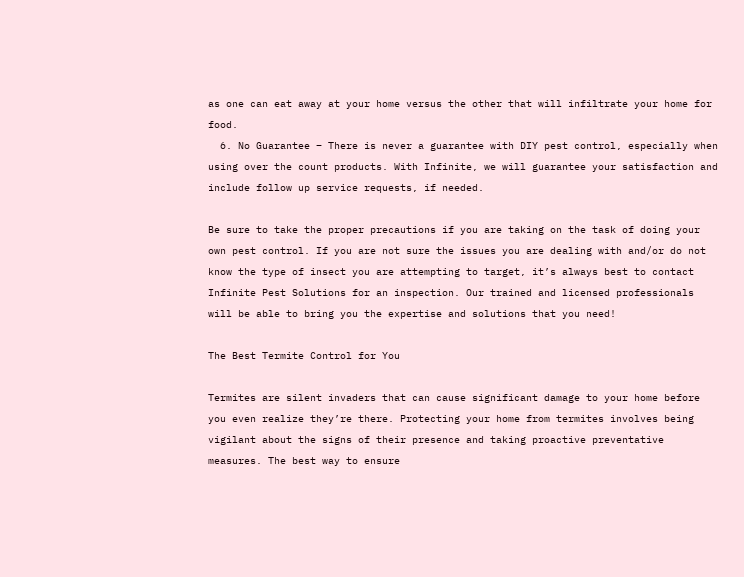as one can eat away at your home versus the other that will infiltrate your home for food.
  6. No Guarantee – There is never a guarantee with DIY pest control, especially when using over the count products. With Infinite, we will guarantee your satisfaction and include follow up service requests, if needed.

Be sure to take the proper precautions if you are taking on the task of doing your own pest control. If you are not sure the issues you are dealing with and/or do not know the type of insect you are attempting to target, it’s always best to contact Infinite Pest Solutions for an inspection. Our trained and licensed professionals will be able to bring you the expertise and solutions that you need!

The Best Termite Control for You

Termites are silent invaders that can cause significant damage to your home before you even realize they’re there. Protecting your home from termites involves being vigilant about the signs of their presence and taking proactive preventative measures. The best way to ensure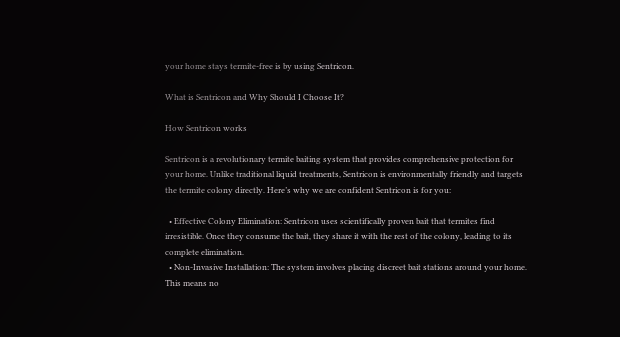your home stays termite-free is by using Sentricon.

What is Sentricon and Why Should I Choose It?

How Sentricon works

Sentricon is a revolutionary termite baiting system that provides comprehensive protection for your home. Unlike traditional liquid treatments, Sentricon is environmentally friendly and targets the termite colony directly. Here’s why we are confident Sentricon is for you:

  • Effective Colony Elimination: Sentricon uses scientifically proven bait that termites find irresistible. Once they consume the bait, they share it with the rest of the colony, leading to its complete elimination.
  • Non-Invasive Installation: The system involves placing discreet bait stations around your home. This means no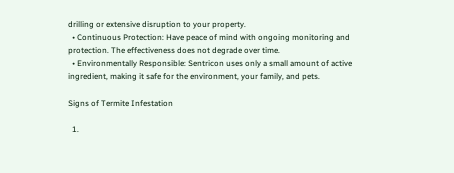drilling or extensive disruption to your property.
  • Continuous Protection: Have peace of mind with ongoing monitoring and protection. The effectiveness does not degrade over time.
  • Environmentally Responsible: Sentricon uses only a small amount of active ingredient, making it safe for the environment, your family, and pets.

Signs of Termite Infestation

  1.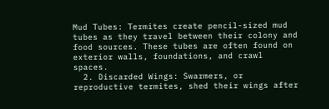Mud Tubes: Termites create pencil-sized mud tubes as they travel between their colony and food sources. These tubes are often found on exterior walls, foundations, and crawl spaces.
  2. Discarded Wings: Swarmers, or reproductive termites, shed their wings after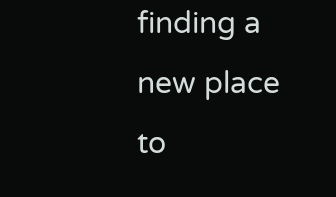finding a new place to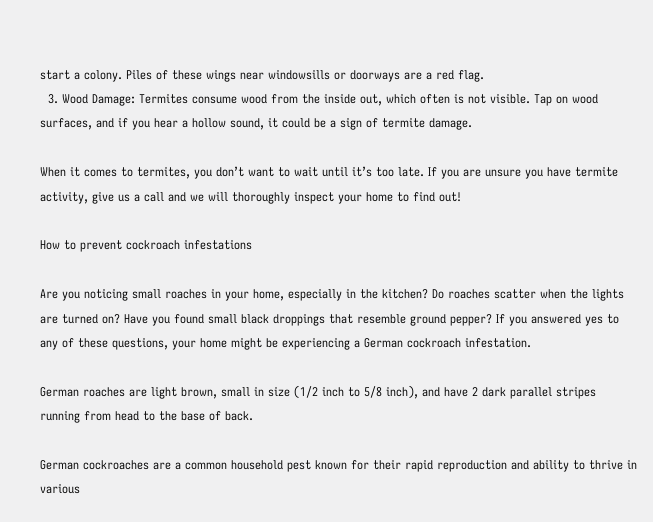start a colony. Piles of these wings near windowsills or doorways are a red flag.
  3. Wood Damage: Termites consume wood from the inside out, which often is not visible. Tap on wood surfaces, and if you hear a hollow sound, it could be a sign of termite damage.

When it comes to termites, you don’t want to wait until it’s too late. If you are unsure you have termite activity, give us a call and we will thoroughly inspect your home to find out!

How to prevent cockroach infestations

Are you noticing small roaches in your home, especially in the kitchen? Do roaches scatter when the lights are turned on? Have you found small black droppings that resemble ground pepper? If you answered yes to any of these questions, your home might be experiencing a German cockroach infestation.

German roaches are light brown, small in size (1/2 inch to 5/8 inch), and have 2 dark parallel stripes running from head to the base of back.

German cockroaches are a common household pest known for their rapid reproduction and ability to thrive in various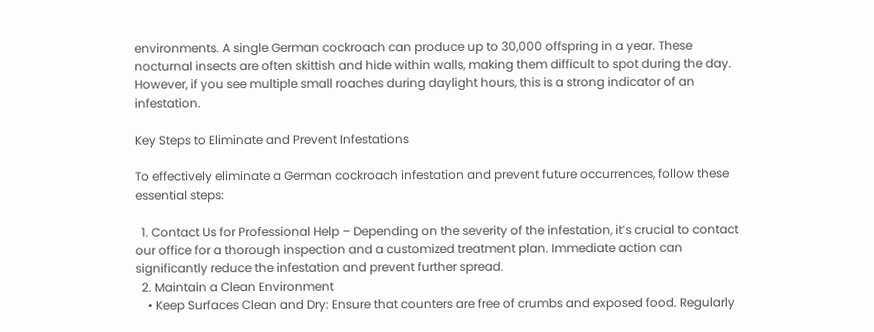environments. A single German cockroach can produce up to 30,000 offspring in a year. These nocturnal insects are often skittish and hide within walls, making them difficult to spot during the day. However, if you see multiple small roaches during daylight hours, this is a strong indicator of an infestation.

Key Steps to Eliminate and Prevent Infestations

To effectively eliminate a German cockroach infestation and prevent future occurrences, follow these essential steps:

  1. Contact Us for Professional Help – Depending on the severity of the infestation, it’s crucial to contact our office for a thorough inspection and a customized treatment plan. Immediate action can significantly reduce the infestation and prevent further spread.
  2. Maintain a Clean Environment
    • Keep Surfaces Clean and Dry: Ensure that counters are free of crumbs and exposed food. Regularly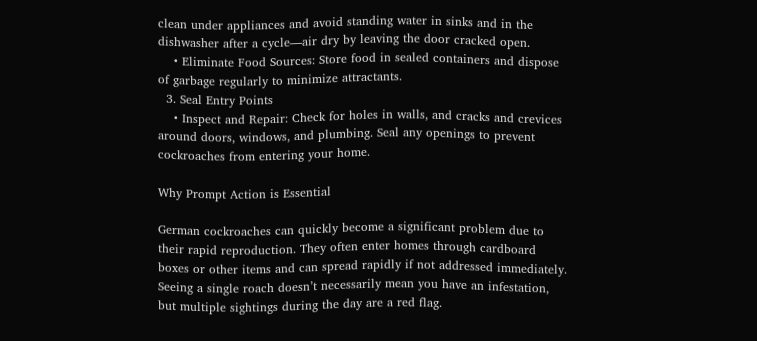clean under appliances and avoid standing water in sinks and in the dishwasher after a cycle—air dry by leaving the door cracked open.
    • Eliminate Food Sources: Store food in sealed containers and dispose of garbage regularly to minimize attractants.
  3. Seal Entry Points
    • Inspect and Repair: Check for holes in walls, and cracks and crevices around doors, windows, and plumbing. Seal any openings to prevent cockroaches from entering your home.

Why Prompt Action is Essential

German cockroaches can quickly become a significant problem due to their rapid reproduction. They often enter homes through cardboard boxes or other items and can spread rapidly if not addressed immediately. Seeing a single roach doesn’t necessarily mean you have an infestation, but multiple sightings during the day are a red flag.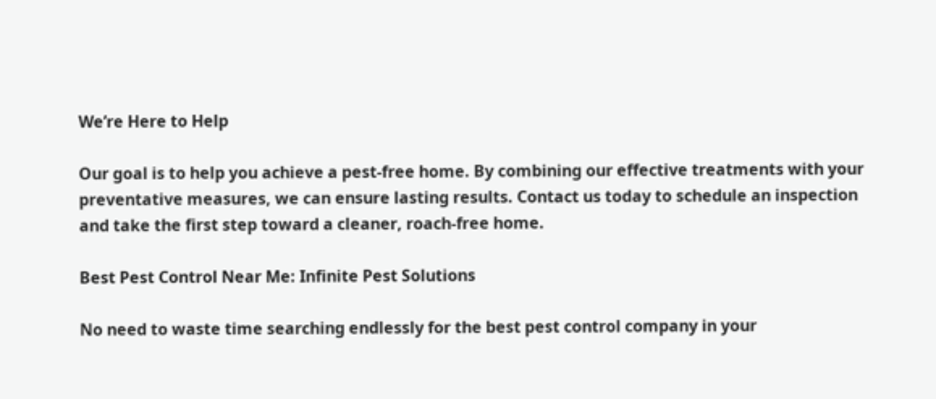We’re Here to Help

Our goal is to help you achieve a pest-free home. By combining our effective treatments with your preventative measures, we can ensure lasting results. Contact us today to schedule an inspection and take the first step toward a cleaner, roach-free home.

Best Pest Control Near Me: Infinite Pest Solutions

No need to waste time searching endlessly for the best pest control company in your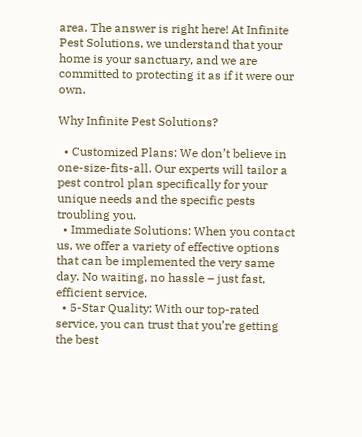area. The answer is right here! At Infinite Pest Solutions, we understand that your home is your sanctuary, and we are committed to protecting it as if it were our own.

Why Infinite Pest Solutions?

  • Customized Plans: We don’t believe in one-size-fits-all. Our experts will tailor a pest control plan specifically for your unique needs and the specific pests troubling you.
  • Immediate Solutions: When you contact us, we offer a variety of effective options that can be implemented the very same day. No waiting, no hassle – just fast, efficient service.
  • 5-Star Quality: With our top-rated service, you can trust that you’re getting the best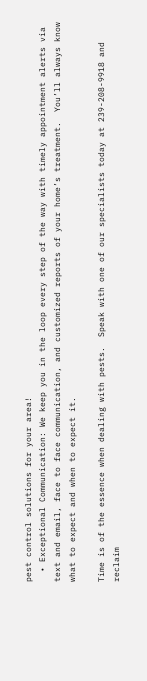pest control solutions for your area!
  • Exceptional Communication: We keep you in the loop every step of the way with timely appointment alerts via text and email, face to face communication, and customized reports of your home’s treatment.  You’ll always know what to expect and when to expect it.

Time is of the essence when dealing with pests.  Speak with one of our specialists today at 239-208-9918 and reclaim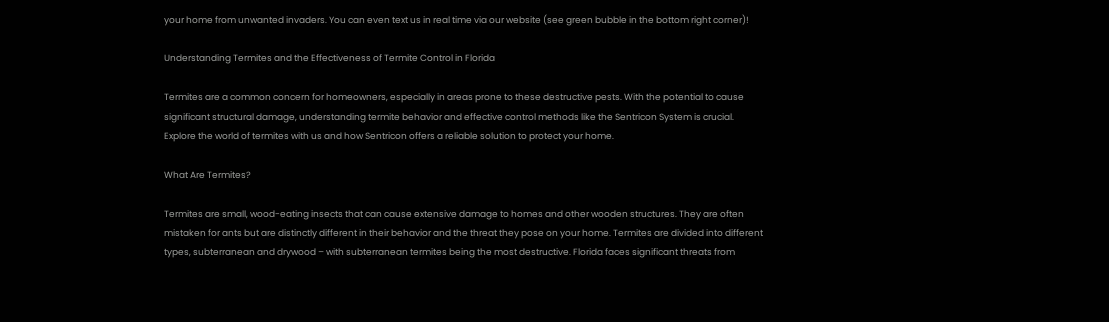your home from unwanted invaders. You can even text us in real time via our website (see green bubble in the bottom right corner)!

Understanding Termites and the Effectiveness of Termite Control in Florida

Termites are a common concern for homeowners, especially in areas prone to these destructive pests. With the potential to cause significant structural damage, understanding termite behavior and effective control methods like the Sentricon System is crucial. Explore the world of termites with us and how Sentricon offers a reliable solution to protect your home.

What Are Termites?

Termites are small, wood-eating insects that can cause extensive damage to homes and other wooden structures. They are often mistaken for ants but are distinctly different in their behavior and the threat they pose on your home. Termites are divided into different types, subterranean and drywood – with subterranean termites being the most destructive. Florida faces significant threats from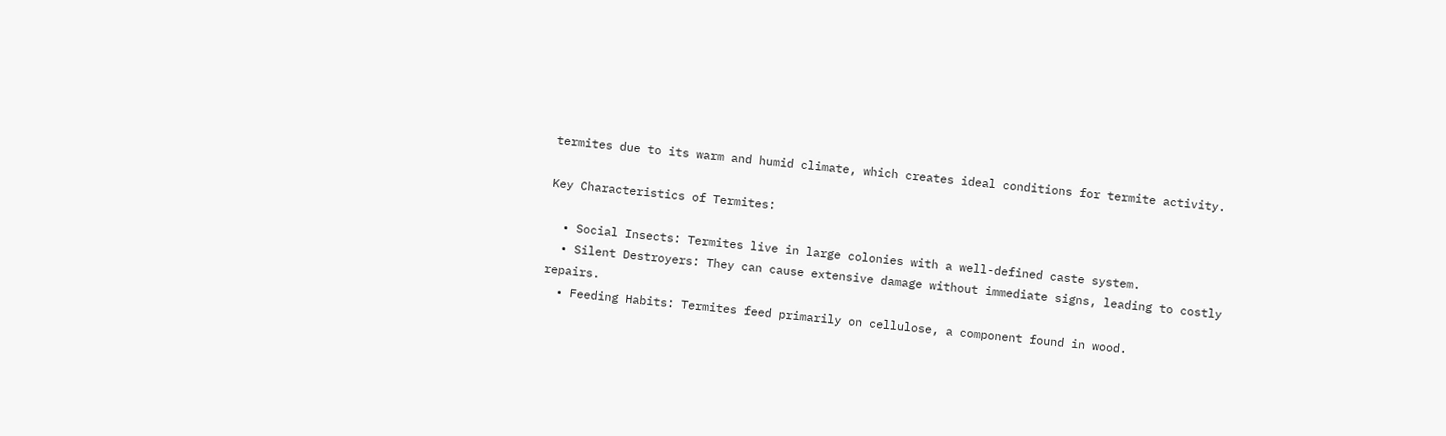termites due to its warm and humid climate, which creates ideal conditions for termite activity.

Key Characteristics of Termites:

  • Social Insects: Termites live in large colonies with a well-defined caste system.
  • Silent Destroyers: They can cause extensive damage without immediate signs, leading to costly repairs.
  • Feeding Habits: Termites feed primarily on cellulose, a component found in wood.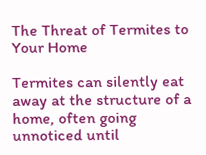The Threat of Termites to Your Home

Termites can silently eat away at the structure of a home, often going unnoticed until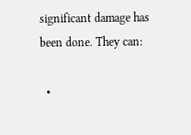significant damage has been done. They can:

  •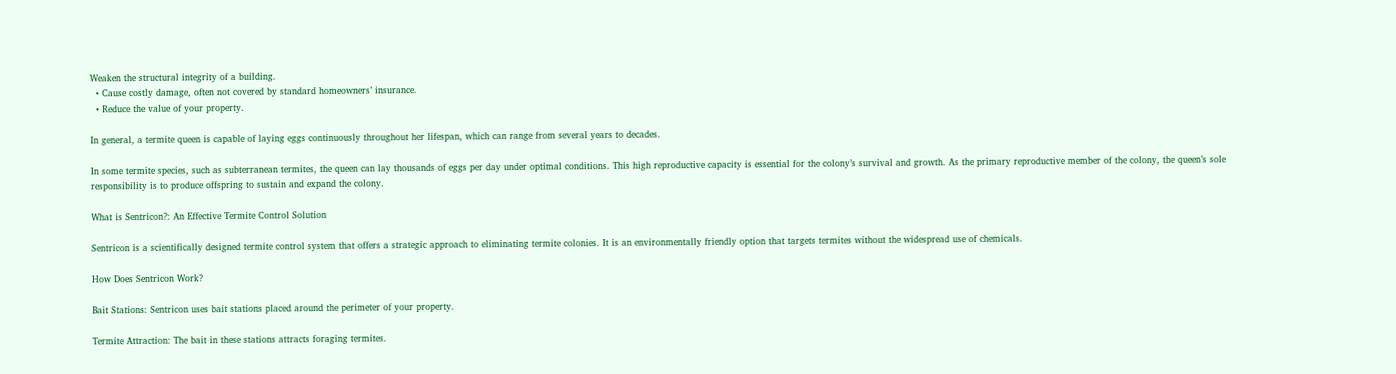Weaken the structural integrity of a building.
  • Cause costly damage, often not covered by standard homeowners’ insurance.
  • Reduce the value of your property.

In general, a termite queen is capable of laying eggs continuously throughout her lifespan, which can range from several years to decades.

In some termite species, such as subterranean termites, the queen can lay thousands of eggs per day under optimal conditions. This high reproductive capacity is essential for the colony’s survival and growth. As the primary reproductive member of the colony, the queen’s sole responsibility is to produce offspring to sustain and expand the colony.

What is Sentricon?: An Effective Termite Control Solution

Sentricon is a scientifically designed termite control system that offers a strategic approach to eliminating termite colonies. It is an environmentally friendly option that targets termites without the widespread use of chemicals.

How Does Sentricon Work?

Bait Stations: Sentricon uses bait stations placed around the perimeter of your property.

Termite Attraction: The bait in these stations attracts foraging termites.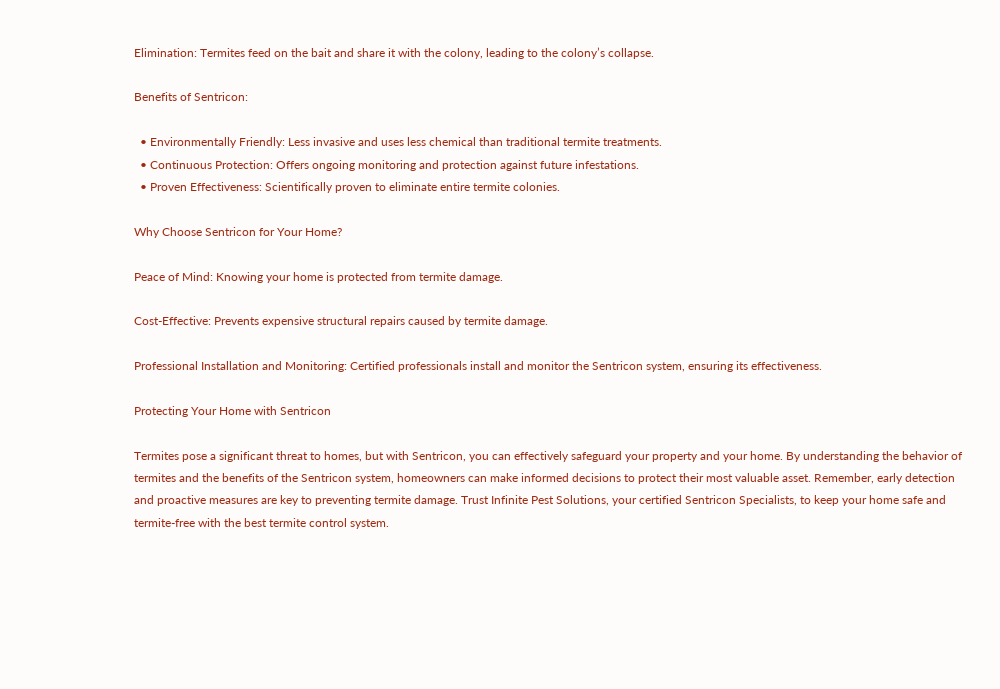Elimination: Termites feed on the bait and share it with the colony, leading to the colony’s collapse.

Benefits of Sentricon:

  • Environmentally Friendly: Less invasive and uses less chemical than traditional termite treatments.
  • Continuous Protection: Offers ongoing monitoring and protection against future infestations.
  • Proven Effectiveness: Scientifically proven to eliminate entire termite colonies.

Why Choose Sentricon for Your Home?

Peace of Mind: Knowing your home is protected from termite damage.

Cost-Effective: Prevents expensive structural repairs caused by termite damage.

Professional Installation and Monitoring: Certified professionals install and monitor the Sentricon system, ensuring its effectiveness.

Protecting Your Home with Sentricon

Termites pose a significant threat to homes, but with Sentricon, you can effectively safeguard your property and your home. By understanding the behavior of termites and the benefits of the Sentricon system, homeowners can make informed decisions to protect their most valuable asset. Remember, early detection and proactive measures are key to preventing termite damage. Trust Infinite Pest Solutions, your certified Sentricon Specialists, to keep your home safe and termite-free with the best termite control system.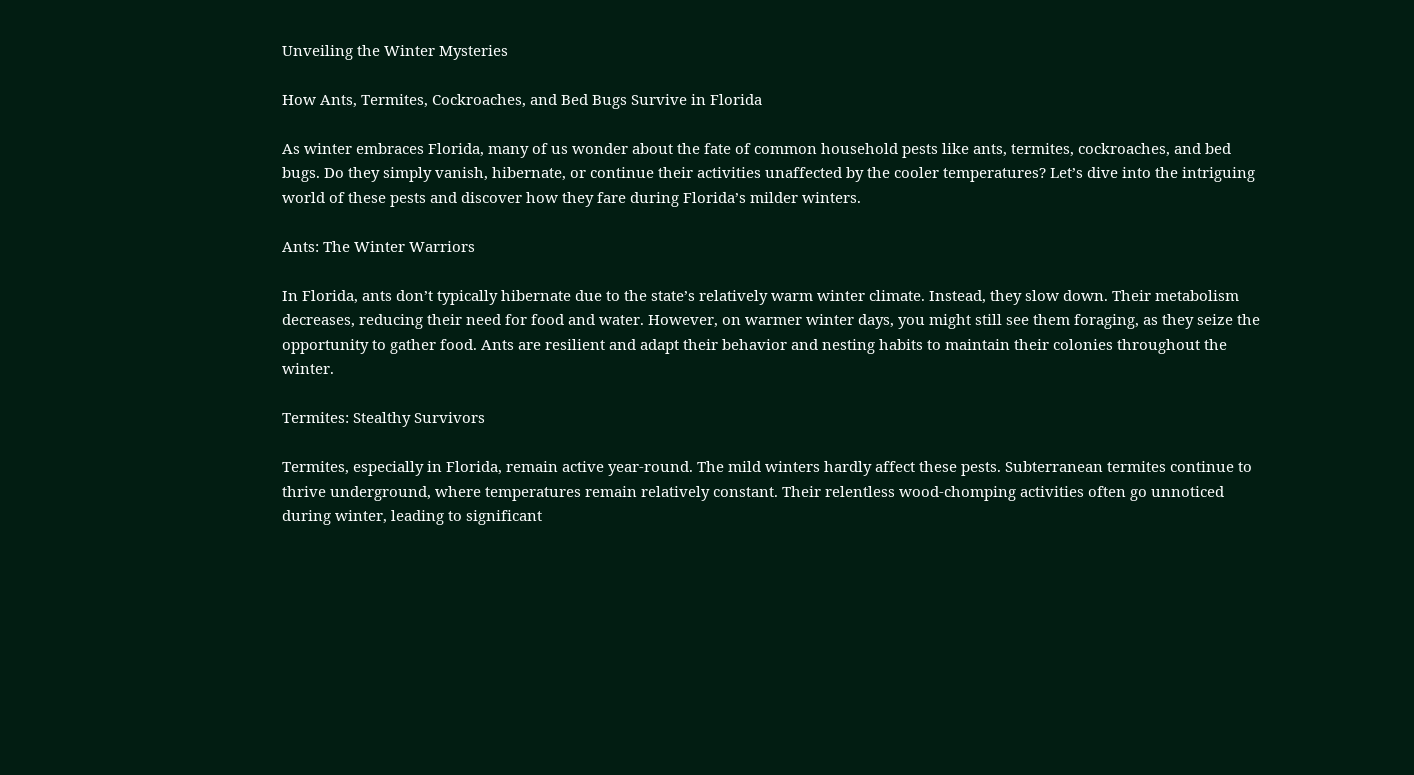Unveiling the Winter Mysteries

How Ants, Termites, Cockroaches, and Bed Bugs Survive in Florida

As winter embraces Florida, many of us wonder about the fate of common household pests like ants, termites, cockroaches, and bed bugs. Do they simply vanish, hibernate, or continue their activities unaffected by the cooler temperatures? Let’s dive into the intriguing world of these pests and discover how they fare during Florida’s milder winters.

Ants: The Winter Warriors

In Florida, ants don’t typically hibernate due to the state’s relatively warm winter climate. Instead, they slow down. Their metabolism decreases, reducing their need for food and water. However, on warmer winter days, you might still see them foraging, as they seize the opportunity to gather food. Ants are resilient and adapt their behavior and nesting habits to maintain their colonies throughout the winter.

Termites: Stealthy Survivors

Termites, especially in Florida, remain active year-round. The mild winters hardly affect these pests. Subterranean termites continue to thrive underground, where temperatures remain relatively constant. Their relentless wood-chomping activities often go unnoticed during winter, leading to significant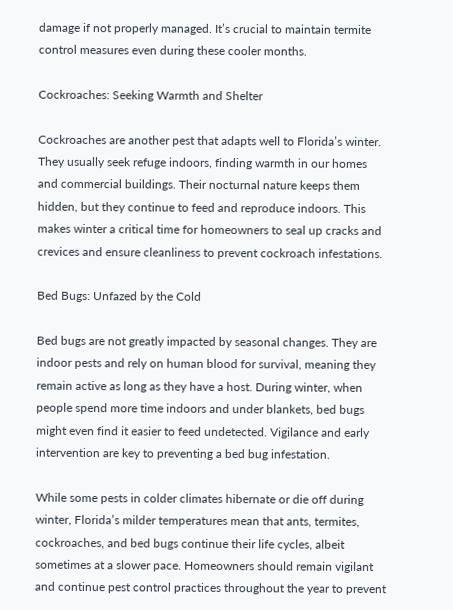damage if not properly managed. It’s crucial to maintain termite control measures even during these cooler months.

Cockroaches: Seeking Warmth and Shelter

Cockroaches are another pest that adapts well to Florida’s winter. They usually seek refuge indoors, finding warmth in our homes and commercial buildings. Their nocturnal nature keeps them hidden, but they continue to feed and reproduce indoors. This makes winter a critical time for homeowners to seal up cracks and crevices and ensure cleanliness to prevent cockroach infestations.

Bed Bugs: Unfazed by the Cold

Bed bugs are not greatly impacted by seasonal changes. They are indoor pests and rely on human blood for survival, meaning they remain active as long as they have a host. During winter, when people spend more time indoors and under blankets, bed bugs might even find it easier to feed undetected. Vigilance and early intervention are key to preventing a bed bug infestation.

While some pests in colder climates hibernate or die off during winter, Florida’s milder temperatures mean that ants, termites, cockroaches, and bed bugs continue their life cycles, albeit sometimes at a slower pace. Homeowners should remain vigilant and continue pest control practices throughout the year to prevent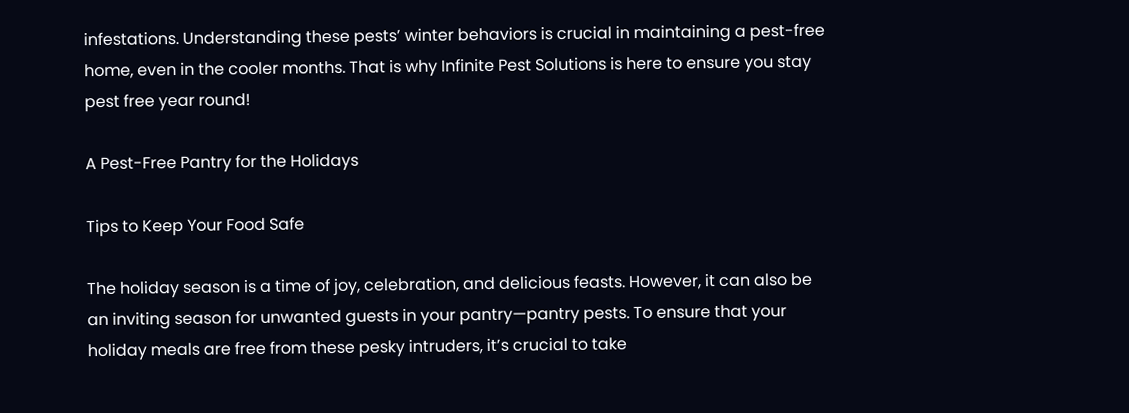infestations. Understanding these pests’ winter behaviors is crucial in maintaining a pest-free home, even in the cooler months. That is why Infinite Pest Solutions is here to ensure you stay pest free year round!

A Pest-Free Pantry for the Holidays

Tips to Keep Your Food Safe

The holiday season is a time of joy, celebration, and delicious feasts. However, it can also be an inviting season for unwanted guests in your pantry—pantry pests. To ensure that your holiday meals are free from these pesky intruders, it’s crucial to take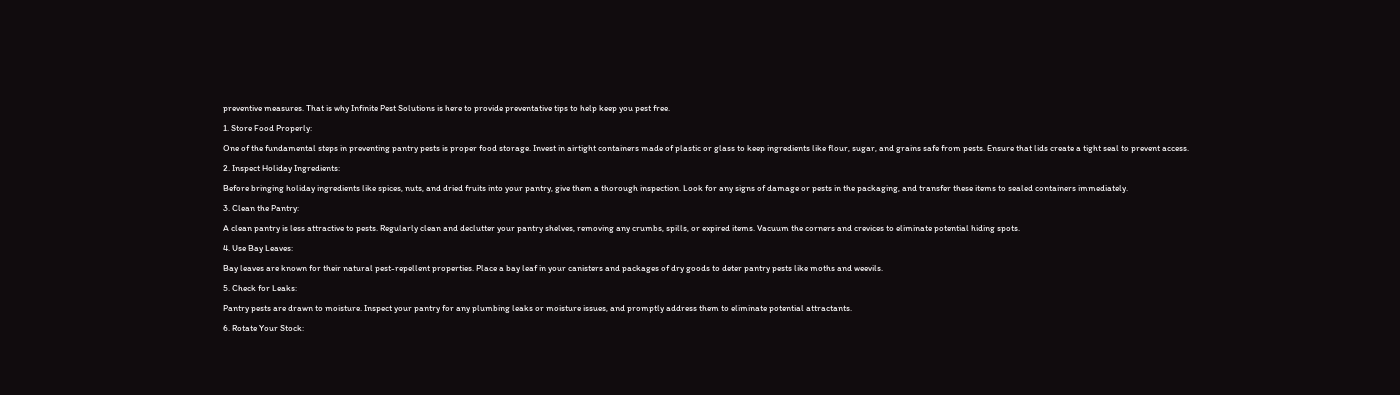preventive measures. That is why Infinite Pest Solutions is here to provide preventative tips to help keep you pest free.

1. Store Food Properly:

One of the fundamental steps in preventing pantry pests is proper food storage. Invest in airtight containers made of plastic or glass to keep ingredients like flour, sugar, and grains safe from pests. Ensure that lids create a tight seal to prevent access.

2. Inspect Holiday Ingredients:

Before bringing holiday ingredients like spices, nuts, and dried fruits into your pantry, give them a thorough inspection. Look for any signs of damage or pests in the packaging, and transfer these items to sealed containers immediately.

3. Clean the Pantry:

A clean pantry is less attractive to pests. Regularly clean and declutter your pantry shelves, removing any crumbs, spills, or expired items. Vacuum the corners and crevices to eliminate potential hiding spots.

4. Use Bay Leaves:

Bay leaves are known for their natural pest-repellent properties. Place a bay leaf in your canisters and packages of dry goods to deter pantry pests like moths and weevils.

5. Check for Leaks:

Pantry pests are drawn to moisture. Inspect your pantry for any plumbing leaks or moisture issues, and promptly address them to eliminate potential attractants.

6. Rotate Your Stock: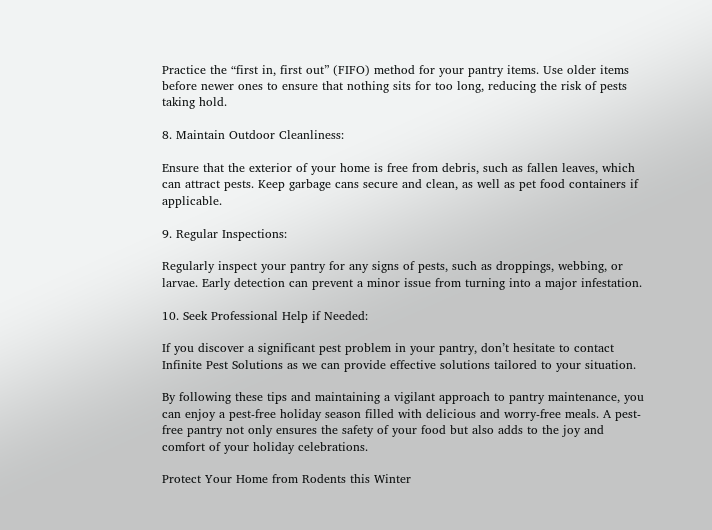Practice the “first in, first out” (FIFO) method for your pantry items. Use older items before newer ones to ensure that nothing sits for too long, reducing the risk of pests taking hold.

8. Maintain Outdoor Cleanliness:

Ensure that the exterior of your home is free from debris, such as fallen leaves, which can attract pests. Keep garbage cans secure and clean, as well as pet food containers if applicable.

9. Regular Inspections:

Regularly inspect your pantry for any signs of pests, such as droppings, webbing, or larvae. Early detection can prevent a minor issue from turning into a major infestation.

10. Seek Professional Help if Needed:

If you discover a significant pest problem in your pantry, don’t hesitate to contact Infinite Pest Solutions as we can provide effective solutions tailored to your situation.

By following these tips and maintaining a vigilant approach to pantry maintenance, you can enjoy a pest-free holiday season filled with delicious and worry-free meals. A pest-free pantry not only ensures the safety of your food but also adds to the joy and comfort of your holiday celebrations.

Protect Your Home from Rodents this Winter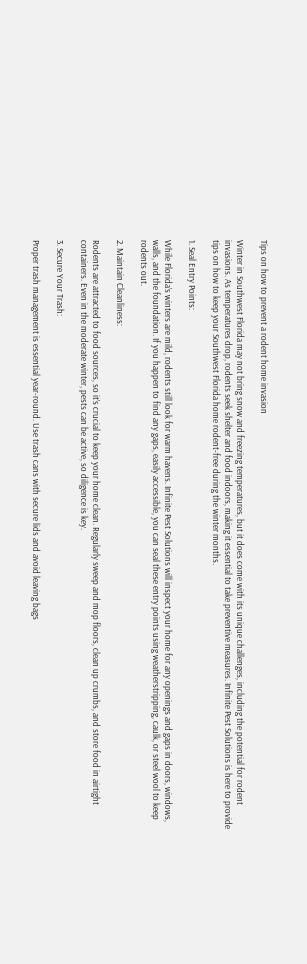Tips on how to prevent a rodent home invasion

Winter in Southwest Florida may not bring snow and freezing temperatures, but it does come with its unique challenges, including the potential for rodent invasions. As temperatures drop, rodents seek shelter and food indoors, making it essential to take preventive measures. Infinite Pest Solutions is here to provide tips on how to keep your Southwest Florida home rodent-free during the winter months.

1. Seal Entry Points:

While Florida’s winters are mild, rodents still look for warm havens. Infinite Pest Solutions will inspect your home for any openings and gaps in doors, windows, walls, and the foundation. If you happen to find any gaps, easily accessible, you can seal these entry points using weatherstripping, caulk, or steel wool to keep rodents out.

2. Maintain Cleanliness:

Rodents are attracted to food sources, so it’s crucial to keep your home clean. Regularly sweep and mop floors, clean up crumbs, and store food in airtight containers. Even in the moderate winter, pests can be active, so diligence is key.

3. Secure Your Trash:

Proper trash management is essential year-round. Use trash cans with secure lids and avoid leaving bags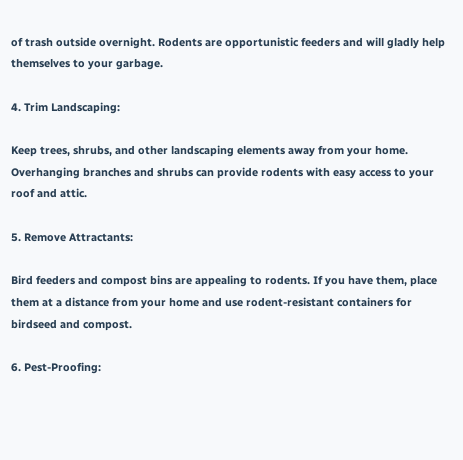of trash outside overnight. Rodents are opportunistic feeders and will gladly help themselves to your garbage.

4. Trim Landscaping:

Keep trees, shrubs, and other landscaping elements away from your home. Overhanging branches and shrubs can provide rodents with easy access to your roof and attic.

5. Remove Attractants:

Bird feeders and compost bins are appealing to rodents. If you have them, place them at a distance from your home and use rodent-resistant containers for birdseed and compost.

6. Pest-Proofing: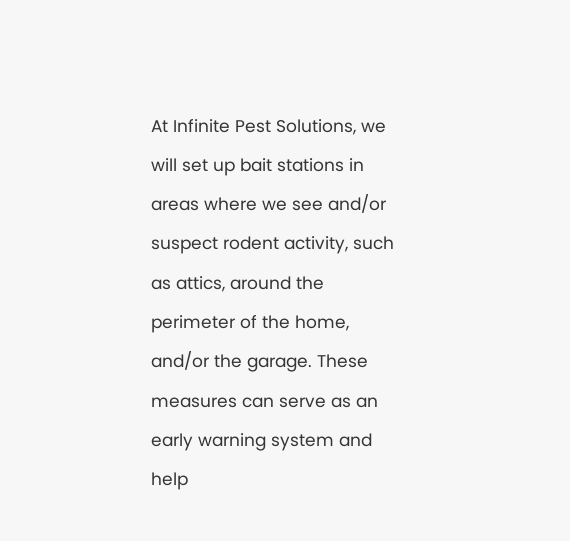At Infinite Pest Solutions, we will set up bait stations in areas where we see and/or suspect rodent activity, such as attics, around the perimeter of the home, and/or the garage. These measures can serve as an early warning system and help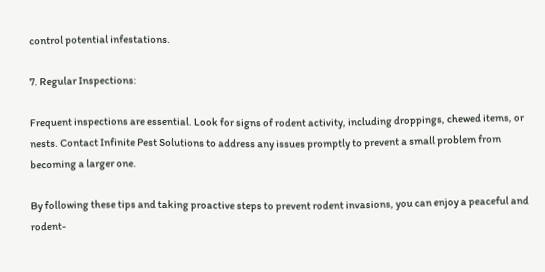control potential infestations.

7. Regular Inspections:

Frequent inspections are essential. Look for signs of rodent activity, including droppings, chewed items, or nests. Contact Infinite Pest Solutions to address any issues promptly to prevent a small problem from becoming a larger one.

By following these tips and taking proactive steps to prevent rodent invasions, you can enjoy a peaceful and rodent-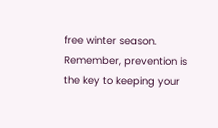free winter season. Remember, prevention is the key to keeping your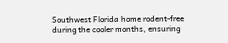Southwest Florida home rodent-free during the cooler months, ensuring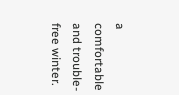a comfortable and trouble-free winter.